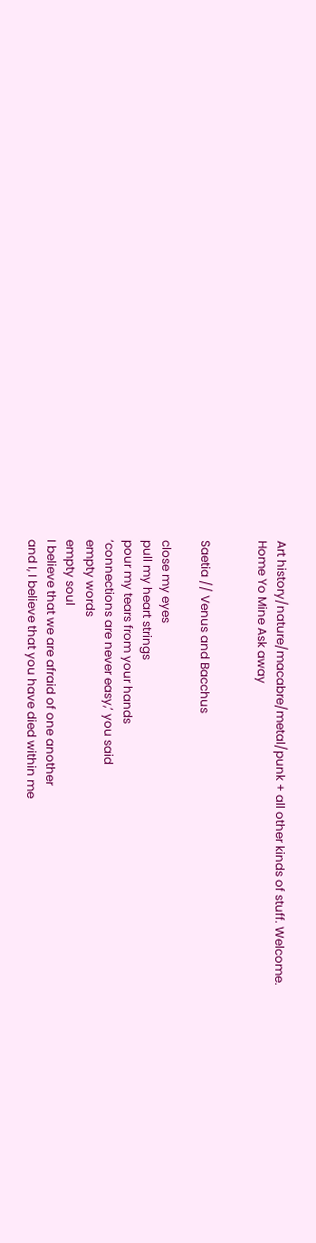Art history/nature/macabre/metal/punk + all other kinds of stuff. Welcome.
Home Yo Mine Ask away


Saetia // Venus and Bacchus

close my eyes
pull my heart strings
pour my tears from your hands
‘connections are never easy,’ you said
empty words
empty soul
I believe that we are afraid of one another
and I, I believe that you have died within me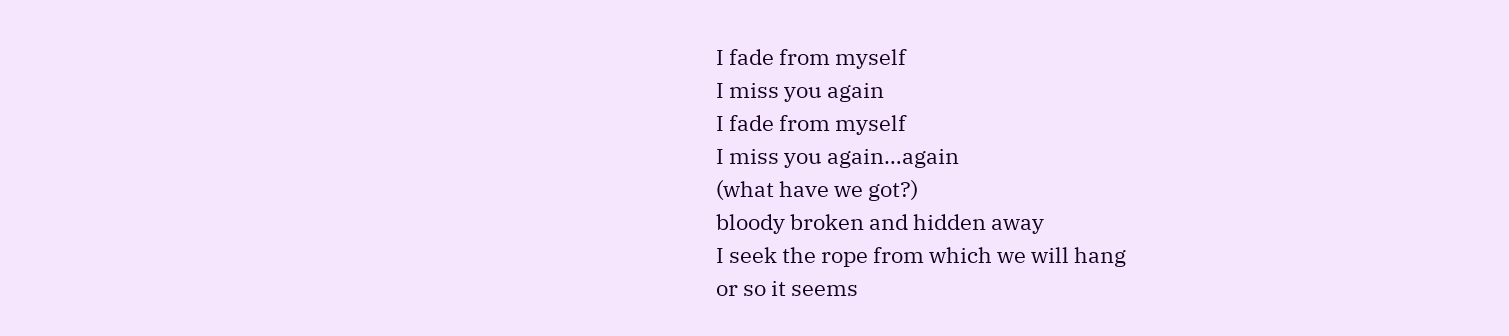I fade from myself
I miss you again
I fade from myself
I miss you again…again
(what have we got?)
bloody broken and hidden away
I seek the rope from which we will hang
or so it seems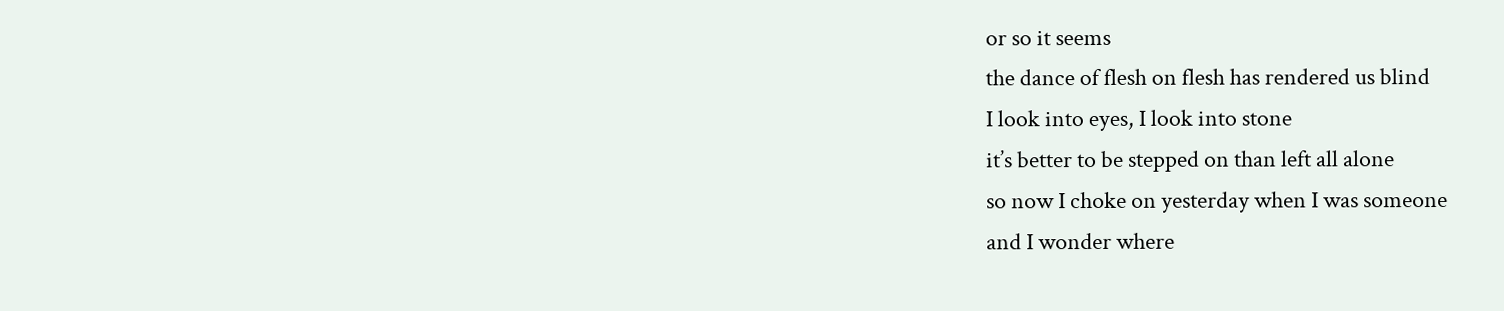or so it seems
the dance of flesh on flesh has rendered us blind
I look into eyes, I look into stone
it’s better to be stepped on than left all alone
so now I choke on yesterday when I was someone
and I wonder where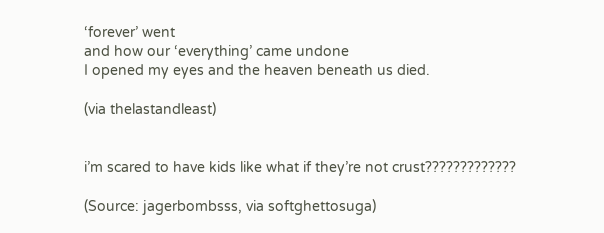‘forever’ went
and how our ‘everything’ came undone
I opened my eyes and the heaven beneath us died.

(via thelastandleast)


i’m scared to have kids like what if they’re not crust?????????????

(Source: jagerbombsss, via softghettosuga)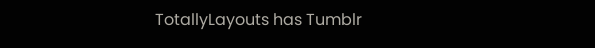TotallyLayouts has Tumblr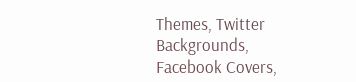Themes, Twitter Backgrounds, Facebook Covers,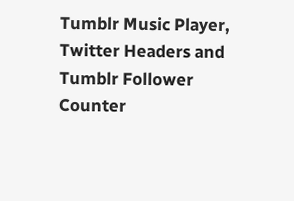Tumblr Music Player, Twitter Headers and Tumblr Follower Counter